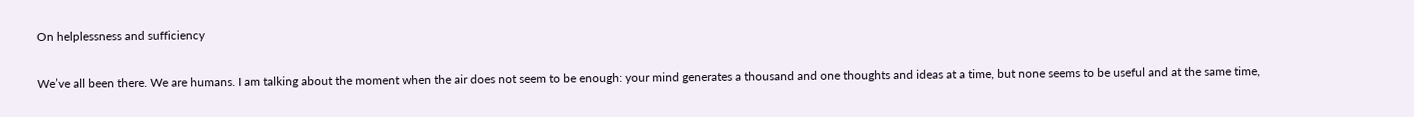On helplessness and sufficiency

We’ve all been there. We are humans. I am talking about the moment when the air does not seem to be enough: your mind generates a thousand and one thoughts and ideas at a time, but none seems to be useful and at the same time,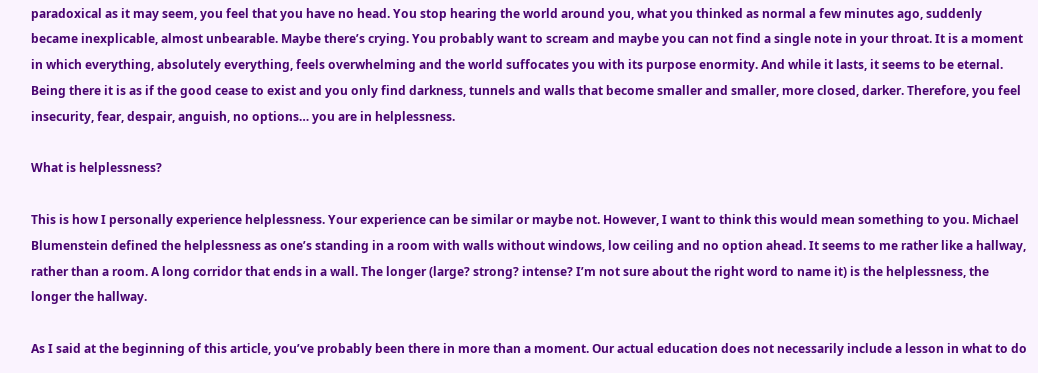paradoxical as it may seem, you feel that you have no head. You stop hearing the world around you, what you thinked as normal a few minutes ago, suddenly became inexplicable, almost unbearable. Maybe there’s crying. You probably want to scream and maybe you can not find a single note in your throat. It is a moment in which everything, absolutely everything, feels overwhelming and the world suffocates you with its purpose enormity. And while it lasts, it seems to be eternal. Being there it is as if the good cease to exist and you only find darkness, tunnels and walls that become smaller and smaller, more closed, darker. Therefore, you feel insecurity, fear, despair, anguish, no options… you are in helplessness.

What is helplessness?

This is how I personally experience helplessness. Your experience can be similar or maybe not. However, I want to think this would mean something to you. Michael Blumenstein defined the helplessness as one’s standing in a room with walls without windows, low ceiling and no option ahead. It seems to me rather like a hallway, rather than a room. A long corridor that ends in a wall. The longer (large? strong? intense? I’m not sure about the right word to name it) is the helplessness, the longer the hallway.

As I said at the beginning of this article, you’ve probably been there in more than a moment. Our actual education does not necessarily include a lesson in what to do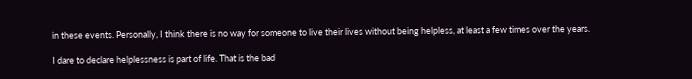in these events. Personally, I think there is no way for someone to live their lives without being helpless, at least a few times over the years.

I dare to declare helplessness is part of life. That is the bad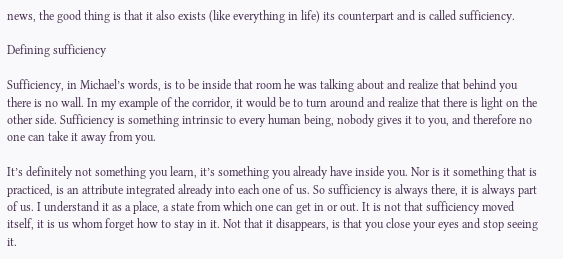news, the good thing is that it also exists (like everything in life) its counterpart and is called sufficiency.

Defining sufficiency

Sufficiency, in Michael’s words, is to be inside that room he was talking about and realize that behind you there is no wall. In my example of the corridor, it would be to turn around and realize that there is light on the other side. Sufficiency is something intrinsic to every human being, nobody gives it to you, and therefore no one can take it away from you.

It’s definitely not something you learn, it’s something you already have inside you. Nor is it something that is practiced, is an attribute integrated already into each one of us. So sufficiency is always there, it is always part of us. I understand it as a place, a state from which one can get in or out. It is not that sufficiency moved itself, it is us whom forget how to stay in it. Not that it disappears, is that you close your eyes and stop seeing it.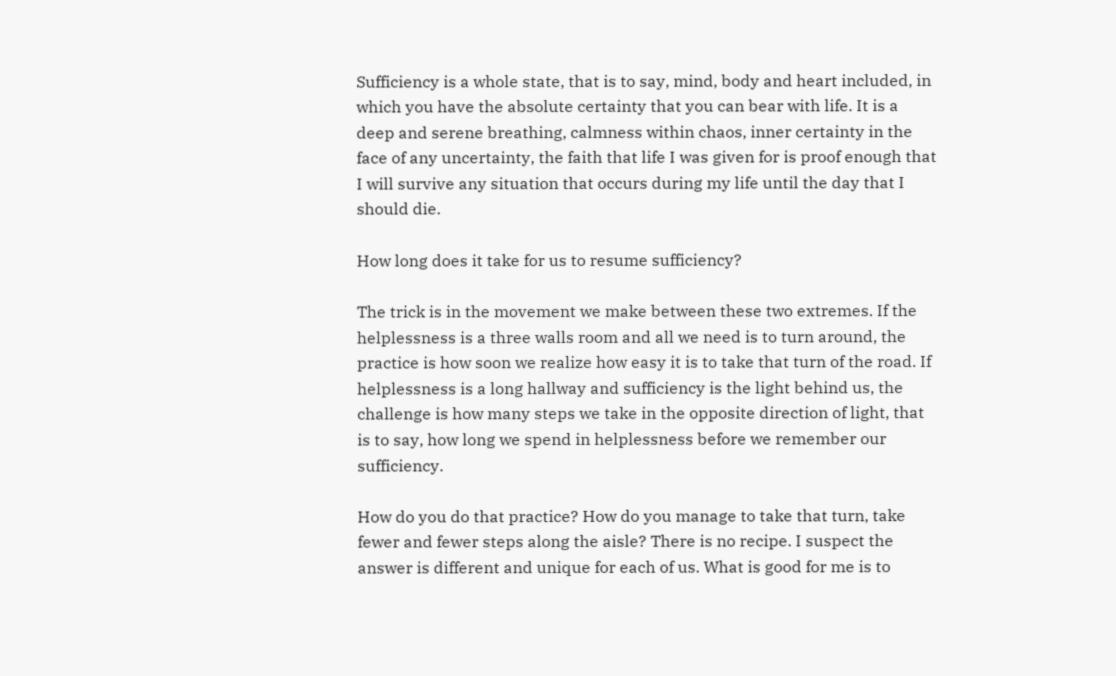Sufficiency is a whole state, that is to say, mind, body and heart included, in which you have the absolute certainty that you can bear with life. It is a deep and serene breathing, calmness within chaos, inner certainty in the face of any uncertainty, the faith that life I was given for is proof enough that I will survive any situation that occurs during my life until the day that I should die.

How long does it take for us to resume sufficiency?

The trick is in the movement we make between these two extremes. If the helplessness is a three walls room and all we need is to turn around, the practice is how soon we realize how easy it is to take that turn of the road. If helplessness is a long hallway and sufficiency is the light behind us, the challenge is how many steps we take in the opposite direction of light, that is to say, how long we spend in helplessness before we remember our sufficiency.

How do you do that practice? How do you manage to take that turn, take fewer and fewer steps along the aisle? There is no recipe. I suspect the answer is different and unique for each of us. What is good for me is to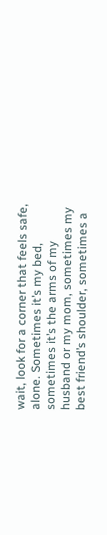wait, look for a corner that feels safe, alone. Sometimes it’s my bed, sometimes it’s the arms of my husband or my mom, sometimes my best friend’s shoulder, sometimes a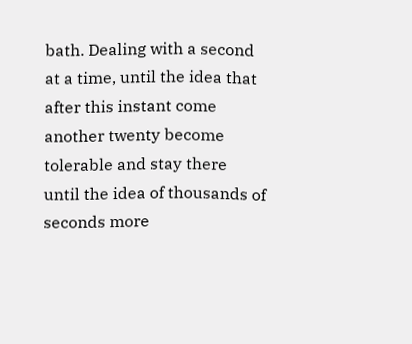bath. Dealing with a second at a time, until the idea that after this instant come another twenty become tolerable and stay there until the idea of thousands of seconds more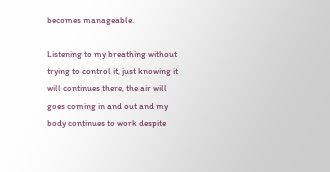becomes manageable.

Listening to my breathing without trying to control it, just knowing it will continues there, the air will goes coming in and out and my body continues to work despite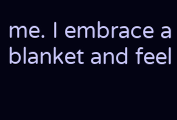me. I embrace a blanket and feel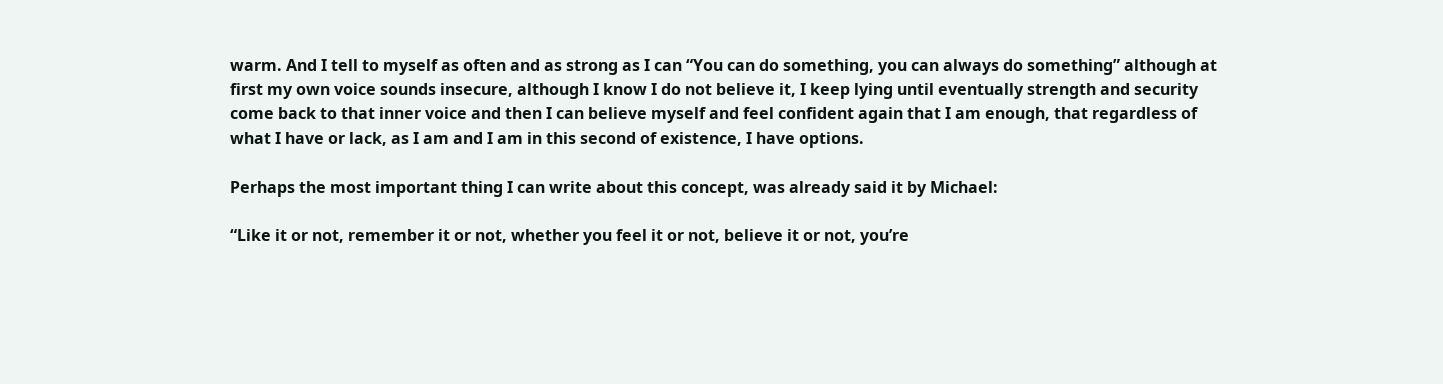warm. And I tell to myself as often and as strong as I can “You can do something, you can always do something” although at first my own voice sounds insecure, although I know I do not believe it, I keep lying until eventually strength and security come back to that inner voice and then I can believe myself and feel confident again that I am enough, that regardless of what I have or lack, as I am and I am in this second of existence, I have options.

Perhaps the most important thing I can write about this concept, was already said it by Michael:

“Like it or not, remember it or not, whether you feel it or not, believe it or not, you’re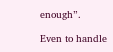enough”.

Even to handle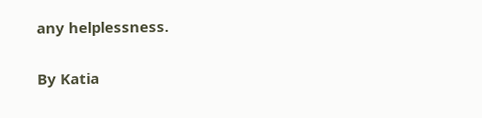any helplessness.

By Katia